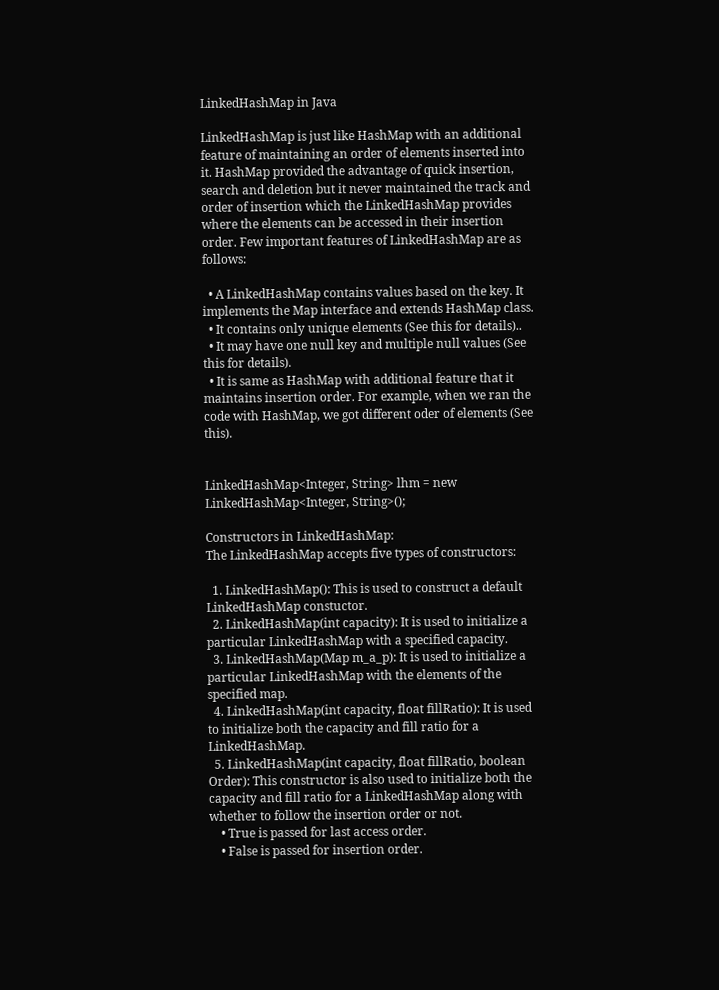LinkedHashMap in Java

LinkedHashMap is just like HashMap with an additional feature of maintaining an order of elements inserted into it. HashMap provided the advantage of quick insertion, search and deletion but it never maintained the track and order of insertion which the LinkedHashMap provides where the elements can be accessed in their insertion order. Few important features of LinkedHashMap are as follows:

  • A LinkedHashMap contains values based on the key. It implements the Map interface and extends HashMap class.
  • It contains only unique elements (See this for details)..
  • It may have one null key and multiple null values (See this for details).
  • It is same as HashMap with additional feature that it maintains insertion order. For example, when we ran the code with HashMap, we got different oder of elements (See this).


LinkedHashMap<Integer, String> lhm = new LinkedHashMap<Integer, String>();

Constructors in LinkedHashMap:
The LinkedHashMap accepts five types of constructors:

  1. LinkedHashMap(): This is used to construct a default LinkedHashMap constuctor.
  2. LinkedHashMap(int capacity): It is used to initialize a particular LinkedHashMap with a specified capacity.
  3. LinkedHashMap(Map m_a_p): It is used to initialize a particular LinkedHashMap with the elements of the specified map.
  4. LinkedHashMap(int capacity, float fillRatio): It is used to initialize both the capacity and fill ratio for a LinkedHashMap.
  5. LinkedHashMap(int capacity, float fillRatio, boolean Order): This constructor is also used to initialize both the capacity and fill ratio for a LinkedHashMap along with whether to follow the insertion order or not.
    • True is passed for last access order.
    • False is passed for insertion order.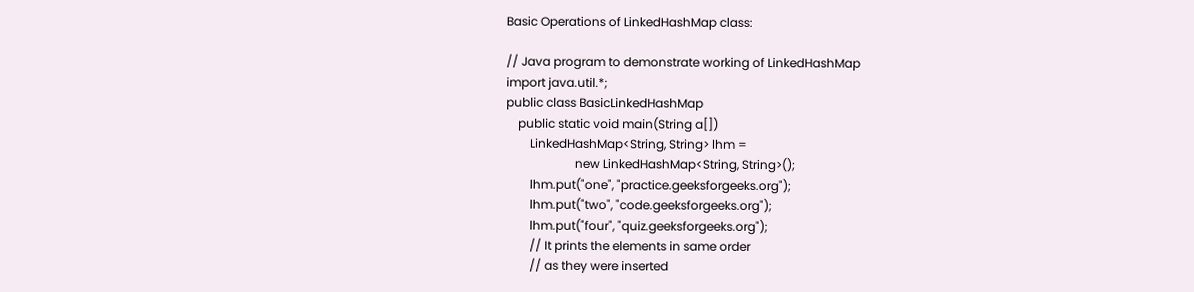Basic Operations of LinkedHashMap class:

// Java program to demonstrate working of LinkedHashMap
import java.util.*;
public class BasicLinkedHashMap
    public static void main(String a[])
        LinkedHashMap<String, String> lhm =
                       new LinkedHashMap<String, String>();
        lhm.put("one", "practice.geeksforgeeks.org");
        lhm.put("two", "code.geeksforgeeks.org");
        lhm.put("four", "quiz.geeksforgeeks.org");
        // It prints the elements in same order
        // as they were inserted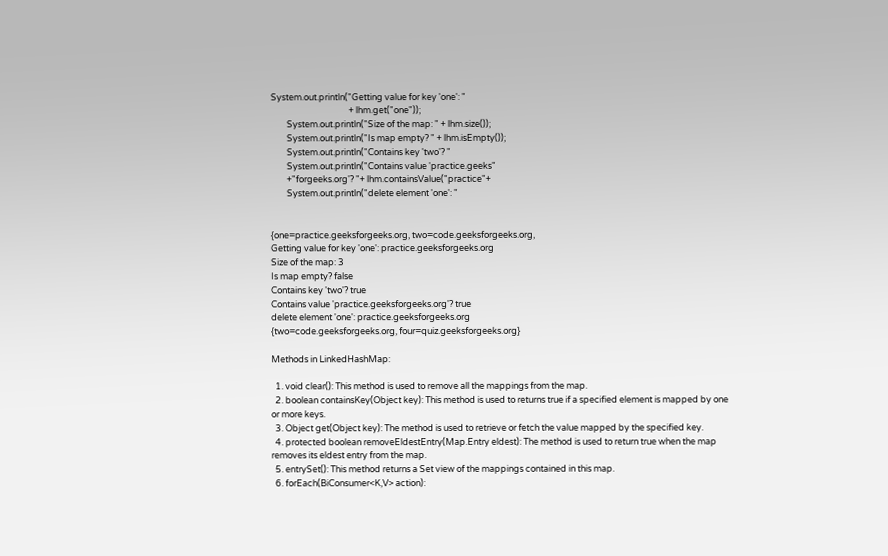System.out.println("Getting value for key 'one': "
                                       + lhm.get("one"));
        System.out.println("Size of the map: " + lhm.size());
        System.out.println("Is map empty? " + lhm.isEmpty());
        System.out.println("Contains key 'two'? "
        System.out.println("Contains value 'practice.geeks"
        +"forgeeks.org'? "+ lhm.containsValue("practice"+
        System.out.println("delete element 'one': "


{one=practice.geeksforgeeks.org, two=code.geeksforgeeks.org,
Getting value for key 'one': practice.geeksforgeeks.org
Size of the map: 3
Is map empty? false
Contains key 'two'? true
Contains value 'practice.geeksforgeeks.org'? true
delete element 'one': practice.geeksforgeeks.org
{two=code.geeksforgeeks.org, four=quiz.geeksforgeeks.org}

Methods in LinkedHashMap:

  1. void clear(): This method is used to remove all the mappings from the map.
  2. boolean containsKey(Object key): This method is used to returns true if a specified element is mapped by one or more keys.
  3. Object get(Object key): The method is used to retrieve or fetch the value mapped by the specified key.
  4. protected boolean removeEldestEntry(Map.Entry eldest): The method is used to return true when the map removes its eldest entry from the map.
  5. entrySet(): This method returns a Set view of the mappings contained in this map.
  6. forEach(BiConsumer<K,V> action):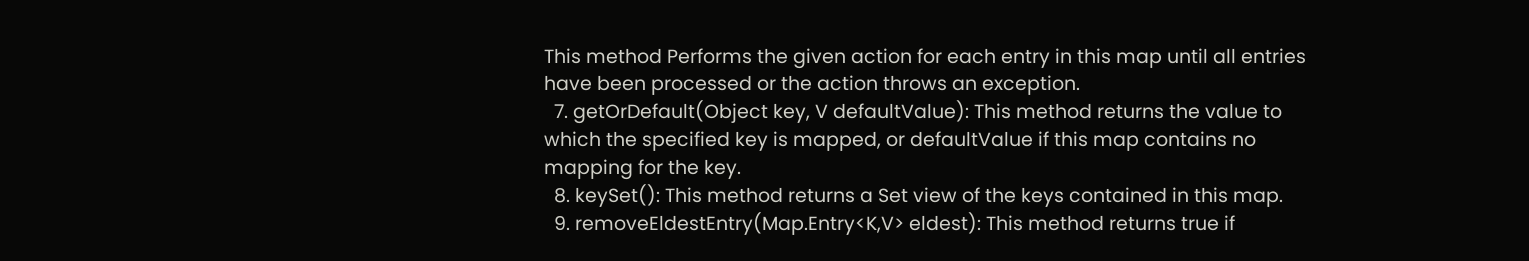This method Performs the given action for each entry in this map until all entries have been processed or the action throws an exception.
  7. getOrDefault(Object key, V defaultValue): This method returns the value to which the specified key is mapped, or defaultValue if this map contains no mapping for the key.
  8. keySet(): This method returns a Set view of the keys contained in this map.
  9. removeEldestEntry(Map.Entry<K,V> eldest): This method returns true if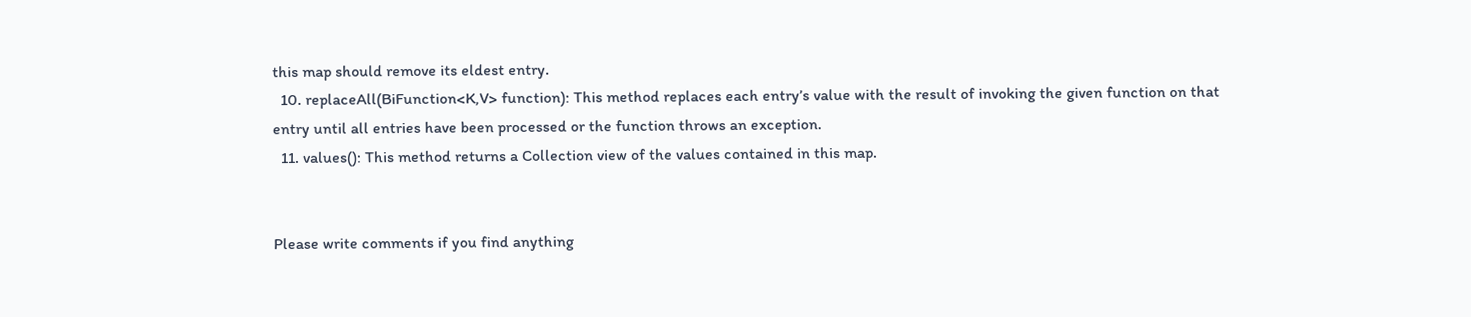this map should remove its eldest entry.
  10. replaceAll(BiFunction<K,V> function): This method replaces each entry’s value with the result of invoking the given function on that entry until all entries have been processed or the function throws an exception.
  11. values(): This method returns a Collection view of the values contained in this map.


Please write comments if you find anything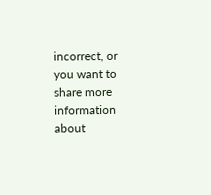incorrect, or you want to share more information about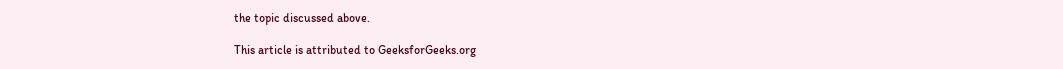the topic discussed above.

This article is attributed to GeeksforGeeks.org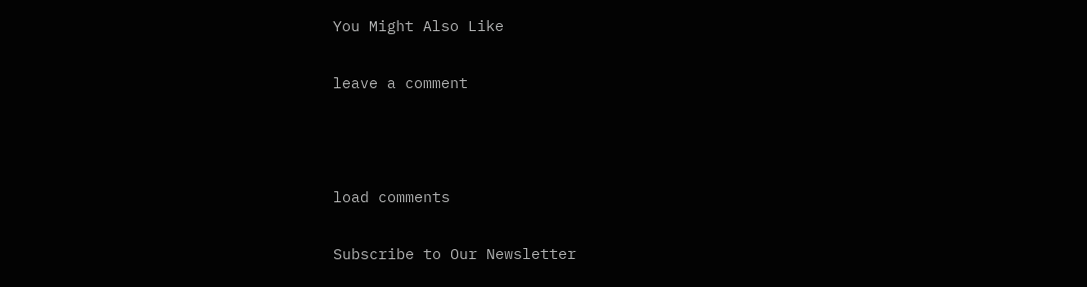You Might Also Like

leave a comment



load comments

Subscribe to Our Newsletter